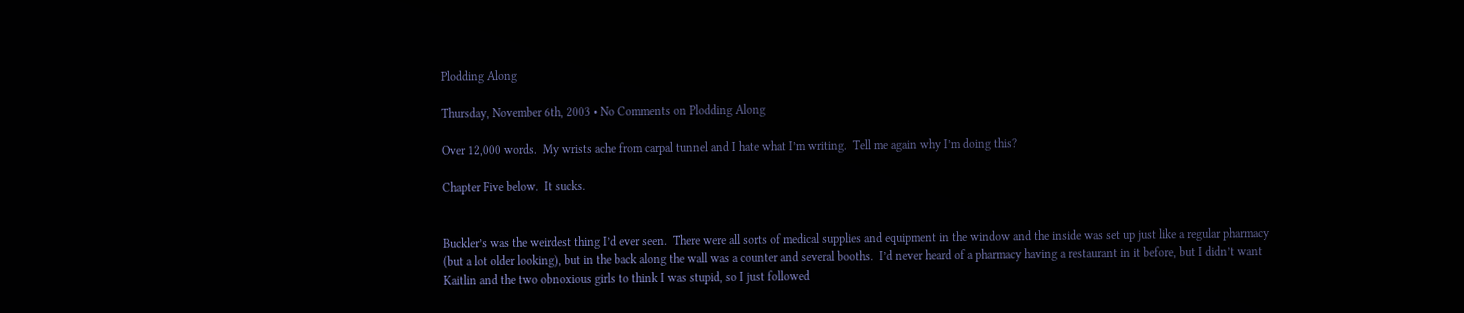Plodding Along

Thursday, November 6th, 2003 • No Comments on Plodding Along

Over 12,000 words.  My wrists ache from carpal tunnel and I hate what I’m writing.  Tell me again why I’m doing this?

Chapter Five below.  It sucks.


Buckler’s was the weirdest thing I’d ever seen.  There were all sorts of medical supplies and equipment in the window and the inside was set up just like a regular pharmacy (but a lot older looking), but in the back along the wall was a counter and several booths.  I’d never heard of a pharmacy having a restaurant in it before, but I didn’t want Kaitlin and the two obnoxious girls to think I was stupid, so I just followed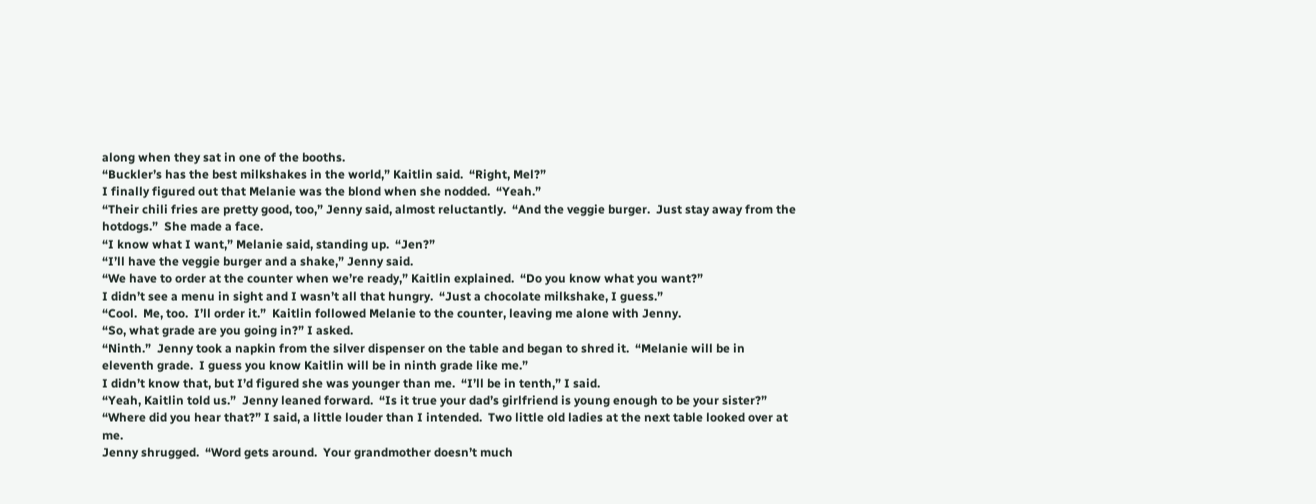along when they sat in one of the booths.
“Buckler’s has the best milkshakes in the world,” Kaitlin said.  “Right, Mel?”
I finally figured out that Melanie was the blond when she nodded.  “Yeah.”
“Their chili fries are pretty good, too,” Jenny said, almost reluctantly.  “And the veggie burger.  Just stay away from the hotdogs.”  She made a face.
“I know what I want,” Melanie said, standing up.  “Jen?”
“I’ll have the veggie burger and a shake,” Jenny said.
“We have to order at the counter when we’re ready,” Kaitlin explained.  “Do you know what you want?”
I didn’t see a menu in sight and I wasn’t all that hungry.  “Just a chocolate milkshake, I guess.”
“Cool.  Me, too.  I’ll order it.”  Kaitlin followed Melanie to the counter, leaving me alone with Jenny.
“So, what grade are you going in?” I asked.
“Ninth.”  Jenny took a napkin from the silver dispenser on the table and began to shred it.  “Melanie will be in eleventh grade.  I guess you know Kaitlin will be in ninth grade like me.”
I didn’t know that, but I’d figured she was younger than me.  “I’ll be in tenth,” I said.
“Yeah, Kaitlin told us.”  Jenny leaned forward.  “Is it true your dad’s girlfriend is young enough to be your sister?”
“Where did you hear that?” I said, a little louder than I intended.  Two little old ladies at the next table looked over at me.
Jenny shrugged.  “Word gets around.  Your grandmother doesn’t much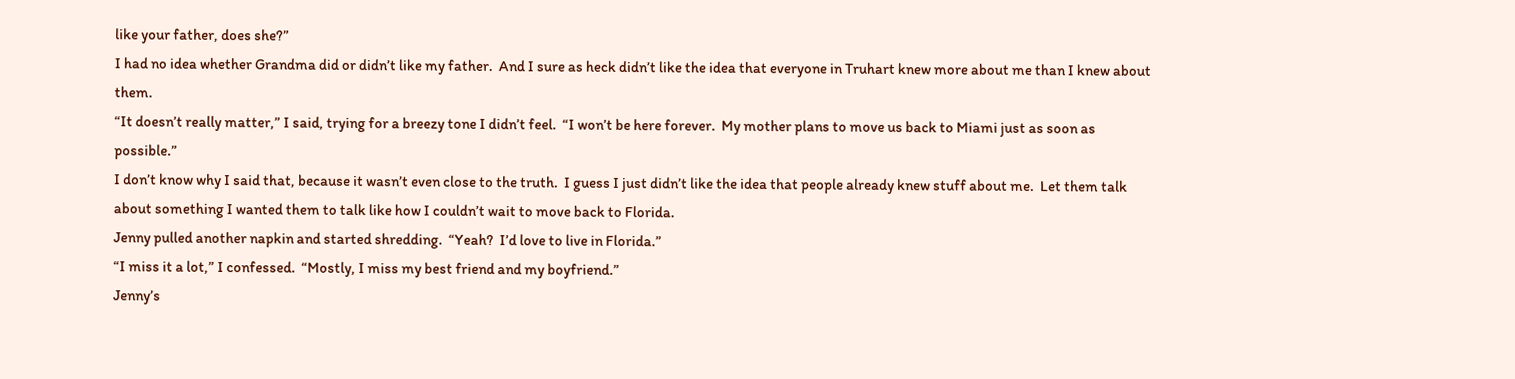like your father, does she?”
I had no idea whether Grandma did or didn’t like my father.  And I sure as heck didn’t like the idea that everyone in Truhart knew more about me than I knew about them.
“It doesn’t really matter,” I said, trying for a breezy tone I didn’t feel.  “I won’t be here forever.  My mother plans to move us back to Miami just as soon as possible.”
I don’t know why I said that, because it wasn’t even close to the truth.  I guess I just didn’t like the idea that people already knew stuff about me.  Let them talk about something I wanted them to talk like how I couldn’t wait to move back to Florida.
Jenny pulled another napkin and started shredding.  “Yeah?  I’d love to live in Florida.”
“I miss it a lot,” I confessed.  “Mostly, I miss my best friend and my boyfriend.”
Jenny’s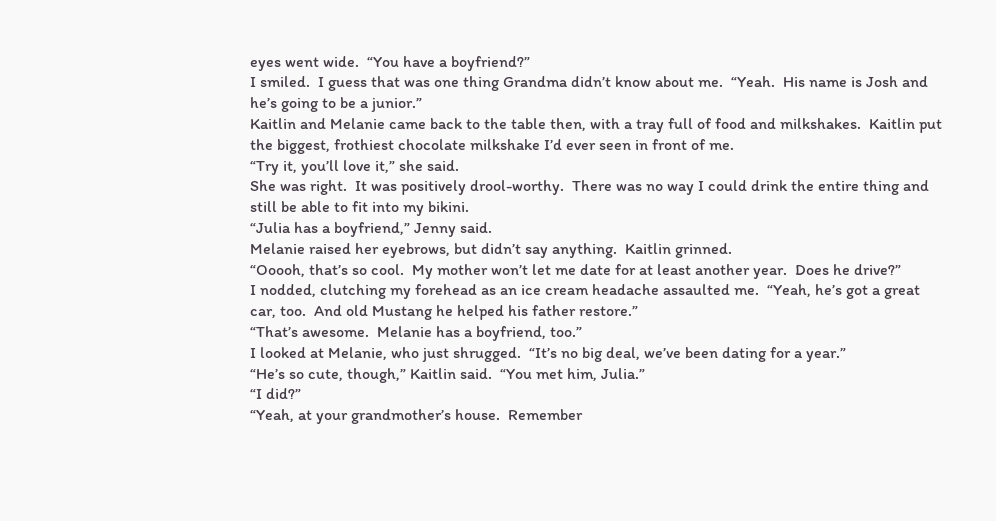eyes went wide.  “You have a boyfriend?”
I smiled.  I guess that was one thing Grandma didn’t know about me.  “Yeah.  His name is Josh and he’s going to be a junior.”
Kaitlin and Melanie came back to the table then, with a tray full of food and milkshakes.  Kaitlin put the biggest, frothiest chocolate milkshake I’d ever seen in front of me.
“Try it, you’ll love it,” she said.
She was right.  It was positively drool-worthy.  There was no way I could drink the entire thing and still be able to fit into my bikini.
“Julia has a boyfriend,” Jenny said.
Melanie raised her eyebrows, but didn’t say anything.  Kaitlin grinned.
“Ooooh, that’s so cool.  My mother won’t let me date for at least another year.  Does he drive?”
I nodded, clutching my forehead as an ice cream headache assaulted me.  “Yeah, he’s got a great car, too.  And old Mustang he helped his father restore.”
“That’s awesome.  Melanie has a boyfriend, too.”
I looked at Melanie, who just shrugged.  “It’s no big deal, we’ve been dating for a year.”
“He’s so cute, though,” Kaitlin said.  “You met him, Julia.”
“I did?”
“Yeah, at your grandmother’s house.  Remember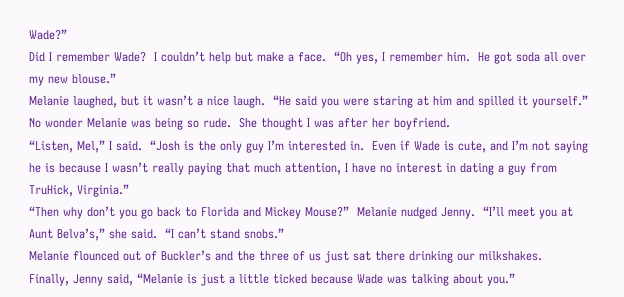Wade?”
Did I remember Wade?  I couldn’t help but make a face.  “Oh yes, I remember him.  He got soda all over my new blouse.”
Melanie laughed, but it wasn’t a nice laugh.  “He said you were staring at him and spilled it yourself.”
No wonder Melanie was being so rude.  She thought I was after her boyfriend.
“Listen, Mel,” I said.  “Josh is the only guy I’m interested in.  Even if Wade is cute, and I’m not saying he is because I wasn’t really paying that much attention, I have no interest in dating a guy from TruHick, Virginia.”
“Then why don’t you go back to Florida and Mickey Mouse?”  Melanie nudged Jenny.  “I’ll meet you at Aunt Belva’s,” she said.  “I can’t stand snobs.”
Melanie flounced out of Buckler’s and the three of us just sat there drinking our milkshakes.
Finally, Jenny said, “Melanie is just a little ticked because Wade was talking about you.”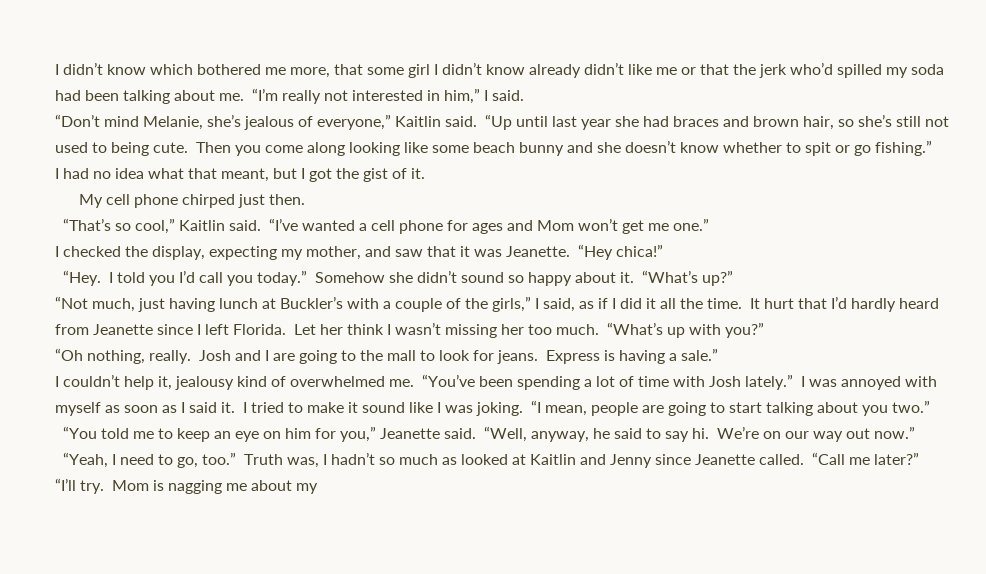I didn’t know which bothered me more, that some girl I didn’t know already didn’t like me or that the jerk who’d spilled my soda had been talking about me.  “I’m really not interested in him,” I said.
“Don’t mind Melanie, she’s jealous of everyone,” Kaitlin said.  “Up until last year she had braces and brown hair, so she’s still not used to being cute.  Then you come along looking like some beach bunny and she doesn’t know whether to spit or go fishing.”
I had no idea what that meant, but I got the gist of it.
      My cell phone chirped just then.
  “That’s so cool,” Kaitlin said.  “I’ve wanted a cell phone for ages and Mom won’t get me one.”
I checked the display, expecting my mother, and saw that it was Jeanette.  “Hey chica!”
  “Hey.  I told you I’d call you today.”  Somehow she didn’t sound so happy about it.  “What’s up?”
“Not much, just having lunch at Buckler’s with a couple of the girls,” I said, as if I did it all the time.  It hurt that I’d hardly heard from Jeanette since I left Florida.  Let her think I wasn’t missing her too much.  “What’s up with you?”
“Oh nothing, really.  Josh and I are going to the mall to look for jeans.  Express is having a sale.”
I couldn’t help it, jealousy kind of overwhelmed me.  “You’ve been spending a lot of time with Josh lately.”  I was annoyed with myself as soon as I said it.  I tried to make it sound like I was joking.  “I mean, people are going to start talking about you two.”
  “You told me to keep an eye on him for you,” Jeanette said.  “Well, anyway, he said to say hi.  We’re on our way out now.”
  “Yeah, I need to go, too.”  Truth was, I hadn’t so much as looked at Kaitlin and Jenny since Jeanette called.  “Call me later?”
“I’ll try.  Mom is nagging me about my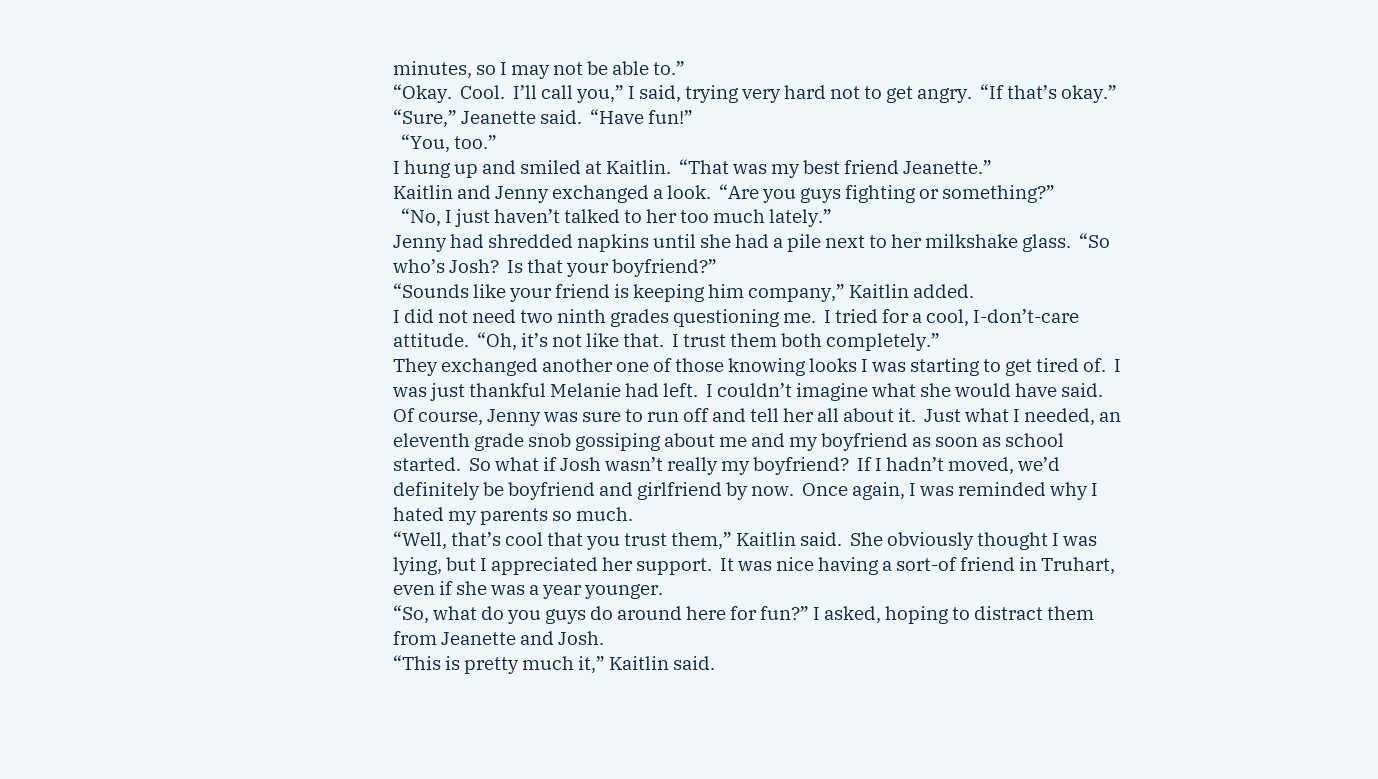minutes, so I may not be able to.”
“Okay.  Cool.  I’ll call you,” I said, trying very hard not to get angry.  “If that’s okay.”
“Sure,” Jeanette said.  “Have fun!”
  “You, too.”
I hung up and smiled at Kaitlin.  “That was my best friend Jeanette.”
Kaitlin and Jenny exchanged a look.  “Are you guys fighting or something?”
  “No, I just haven’t talked to her too much lately.”
Jenny had shredded napkins until she had a pile next to her milkshake glass.  “So who’s Josh?  Is that your boyfriend?”
“Sounds like your friend is keeping him company,” Kaitlin added.
I did not need two ninth grades questioning me.  I tried for a cool, I-don’t-care attitude.  “Oh, it’s not like that.  I trust them both completely.”
They exchanged another one of those knowing looks I was starting to get tired of.  I was just thankful Melanie had left.  I couldn’t imagine what she would have said.  Of course, Jenny was sure to run off and tell her all about it.  Just what I needed, an eleventh grade snob gossiping about me and my boyfriend as soon as school started.  So what if Josh wasn’t really my boyfriend?  If I hadn’t moved, we’d definitely be boyfriend and girlfriend by now.  Once again, I was reminded why I hated my parents so much.
“Well, that’s cool that you trust them,” Kaitlin said.  She obviously thought I was lying, but I appreciated her support.  It was nice having a sort-of friend in Truhart, even if she was a year younger.
“So, what do you guys do around here for fun?” I asked, hoping to distract them from Jeanette and Josh.
“This is pretty much it,” Kaitlin said.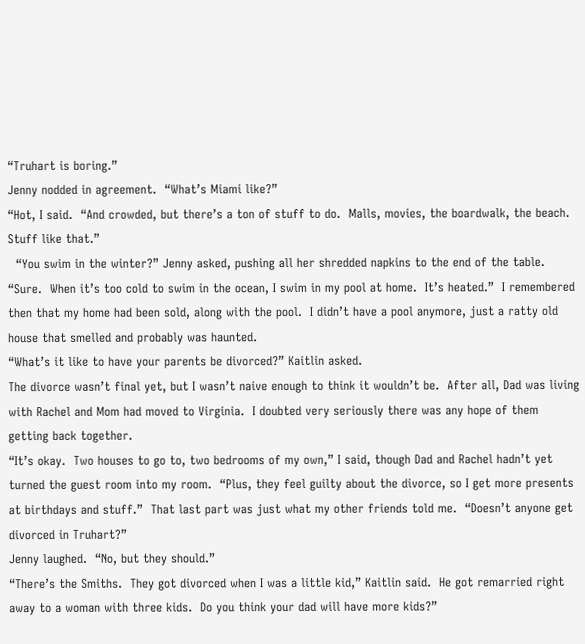“Truhart is boring.”
Jenny nodded in agreement.  “What’s Miami like?”
“Hot, I said.  “And crowded, but there’s a ton of stuff to do.  Malls, movies, the boardwalk, the beach.  Stuff like that.”
  “You swim in the winter?” Jenny asked, pushing all her shredded napkins to the end of the table.
“Sure.  When it’s too cold to swim in the ocean, I swim in my pool at home.  It’s heated.”  I remembered then that my home had been sold, along with the pool.  I didn’t have a pool anymore, just a ratty old house that smelled and probably was haunted.
“What’s it like to have your parents be divorced?” Kaitlin asked.
The divorce wasn’t final yet, but I wasn’t naive enough to think it wouldn’t be.  After all, Dad was living with Rachel and Mom had moved to Virginia.  I doubted very seriously there was any hope of them getting back together.
“It’s okay.  Two houses to go to, two bedrooms of my own,” I said, though Dad and Rachel hadn’t yet turned the guest room into my room.  “Plus, they feel guilty about the divorce, so I get more presents at birthdays and stuff.”  That last part was just what my other friends told me.  “Doesn’t anyone get divorced in Truhart?”
Jenny laughed.  “No, but they should.”
“There’s the Smiths.  They got divorced when I was a little kid,” Kaitlin said.  He got remarried right away to a woman with three kids.  Do you think your dad will have more kids?”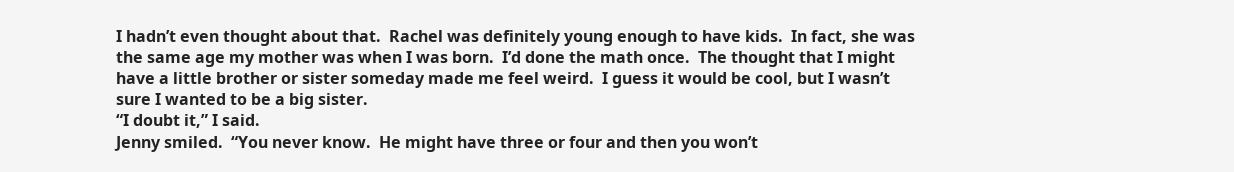I hadn’t even thought about that.  Rachel was definitely young enough to have kids.  In fact, she was the same age my mother was when I was born.  I’d done the math once.  The thought that I might have a little brother or sister someday made me feel weird.  I guess it would be cool, but I wasn’t sure I wanted to be a big sister.
“I doubt it,” I said.
Jenny smiled.  “You never know.  He might have three or four and then you won’t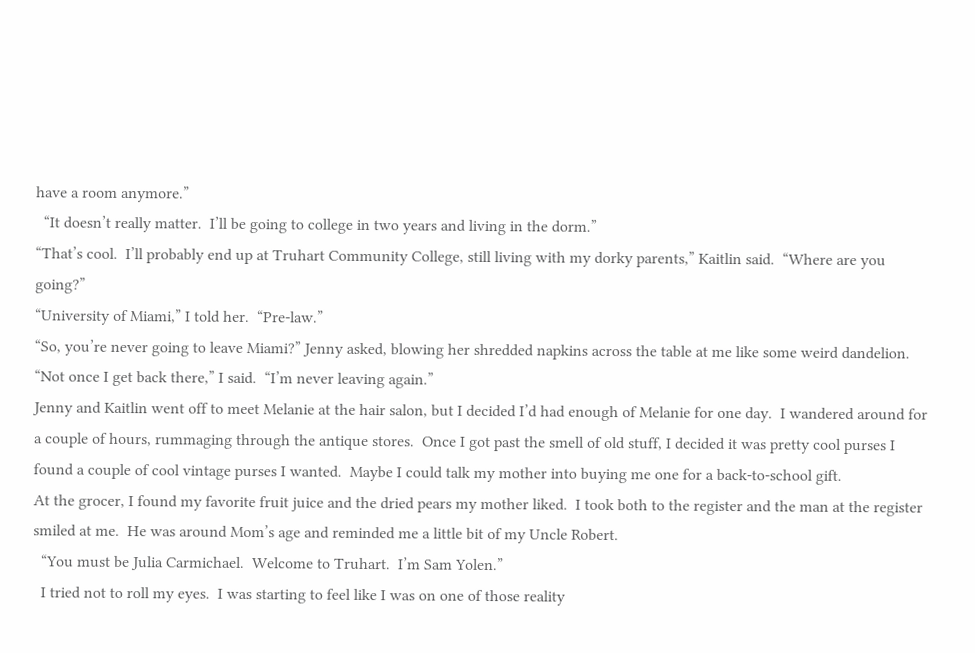have a room anymore.”
  “It doesn’t really matter.  I’ll be going to college in two years and living in the dorm.”
“That’s cool.  I’ll probably end up at Truhart Community College, still living with my dorky parents,” Kaitlin said.  “Where are you going?”
“University of Miami,” I told her.  “Pre-law.”
“So, you’re never going to leave Miami?” Jenny asked, blowing her shredded napkins across the table at me like some weird dandelion.
“Not once I get back there,” I said.  “I’m never leaving again.”
Jenny and Kaitlin went off to meet Melanie at the hair salon, but I decided I’d had enough of Melanie for one day.  I wandered around for a couple of hours, rummaging through the antique stores.  Once I got past the smell of old stuff, I decided it was pretty cool purses I found a couple of cool vintage purses I wanted.  Maybe I could talk my mother into buying me one for a back-to-school gift.
At the grocer, I found my favorite fruit juice and the dried pears my mother liked.  I took both to the register and the man at the register smiled at me.  He was around Mom’s age and reminded me a little bit of my Uncle Robert.
  “You must be Julia Carmichael.  Welcome to Truhart.  I’m Sam Yolen.”
  I tried not to roll my eyes.  I was starting to feel like I was on one of those reality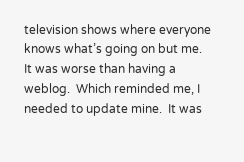television shows where everyone knows what’s going on but me.  It was worse than having a weblog.  Which reminded me, I needed to update mine.  It was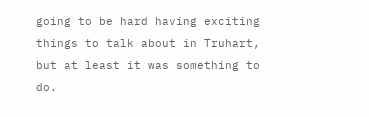going to be hard having exciting things to talk about in Truhart, but at least it was something to do.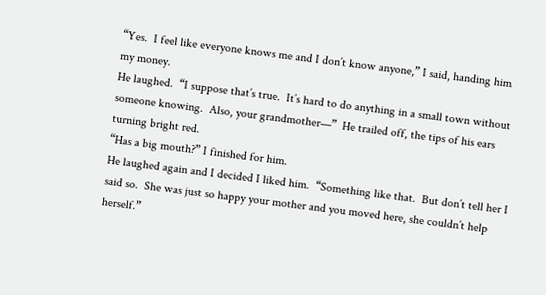“Yes.  I feel like everyone knows me and I don’t know anyone,” I said, handing him my money.
He laughed.  “I suppose that’s true.  It’s hard to do anything in a small town without someone knowing.  Also, your grandmother—”  He trailed off, the tips of his ears turning bright red.
“Has a big mouth?” I finished for him.
He laughed again and I decided I liked him.  “Something like that.  But don’t tell her I said so.  She was just so happy your mother and you moved here, she couldn’t help herself.”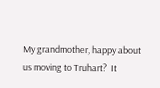My grandmother, happy about us moving to Truhart?  It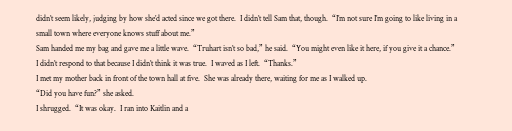didn’t seem likely, judging by how she’d acted since we got there.  I didn’t tell Sam that, though.  “I’m not sure I’m going to like living in a small town where everyone knows stuff about me.”
Sam handed me my bag and gave me a little wave.  “Truhart isn’t so bad,” he said.  “You might even like it here, if you give it a chance.”
I didn’t respond to that because I didn’t think it was true.  I waved as I left.  “Thanks.”
I met my mother back in front of the town hall at five.  She was already there, waiting for me as I walked up.
“Did you have fun?” she asked.
I shrugged.  “It was okay.  I ran into Kaitlin and a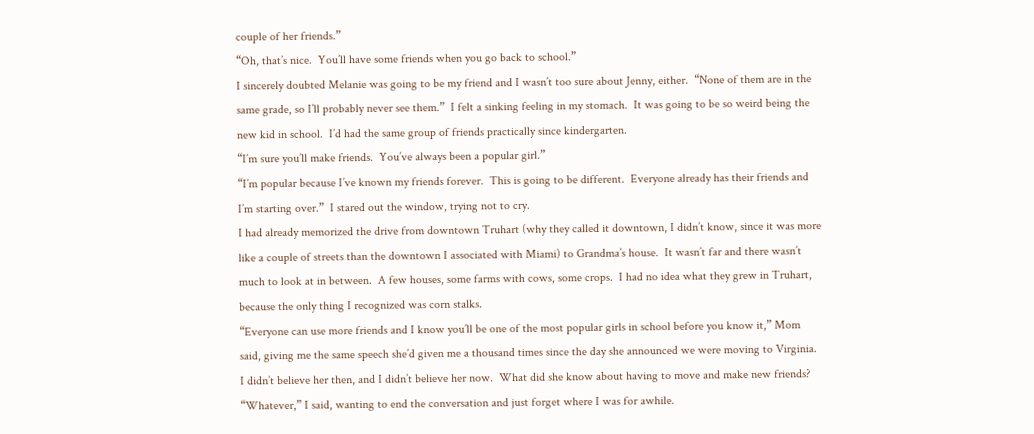couple of her friends.”
“Oh, that’s nice.  You’ll have some friends when you go back to school.”
I sincerely doubted Melanie was going to be my friend and I wasn’t too sure about Jenny, either.  “None of them are in the same grade, so I’ll probably never see them.”  I felt a sinking feeling in my stomach.  It was going to be so weird being the new kid in school.  I’d had the same group of friends practically since kindergarten.
“I’m sure you’ll make friends.  You’ve always been a popular girl.”
“I’m popular because I’ve known my friends forever.  This is going to be different.  Everyone already has their friends and I’m starting over.”  I stared out the window, trying not to cry.
I had already memorized the drive from downtown Truhart (why they called it downtown, I didn’t know, since it was more like a couple of streets than the downtown I associated with Miami) to Grandma’s house.  It wasn’t far and there wasn’t much to look at in between.  A few houses, some farms with cows, some crops.  I had no idea what they grew in Truhart, because the only thing I recognized was corn stalks.
“Everyone can use more friends and I know you’ll be one of the most popular girls in school before you know it,” Mom said, giving me the same speech she’d given me a thousand times since the day she announced we were moving to Virginia.  I didn’t believe her then, and I didn’t believe her now.  What did she know about having to move and make new friends?
“Whatever,” I said, wanting to end the conversation and just forget where I was for awhile.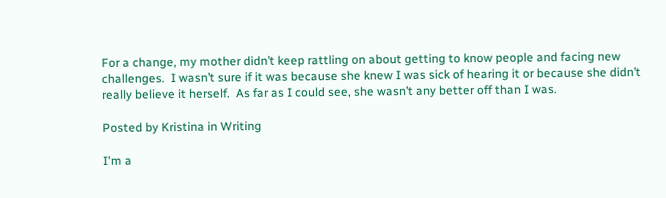For a change, my mother didn’t keep rattling on about getting to know people and facing new challenges.  I wasn’t sure if it was because she knew I was sick of hearing it or because she didn’t really believe it herself.  As far as I could see, she wasn’t any better off than I was.

Posted by Kristina in Writing

I'm a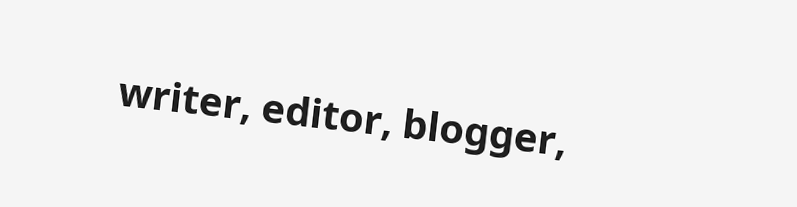writer, editor, blogger,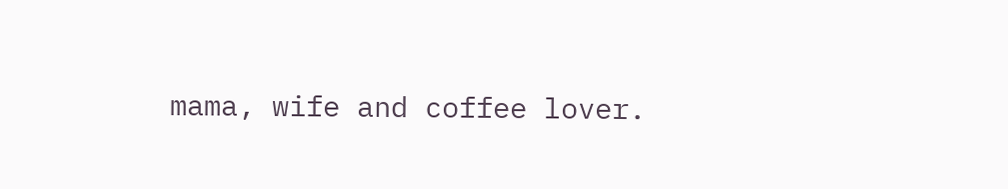mama, wife and coffee lover.